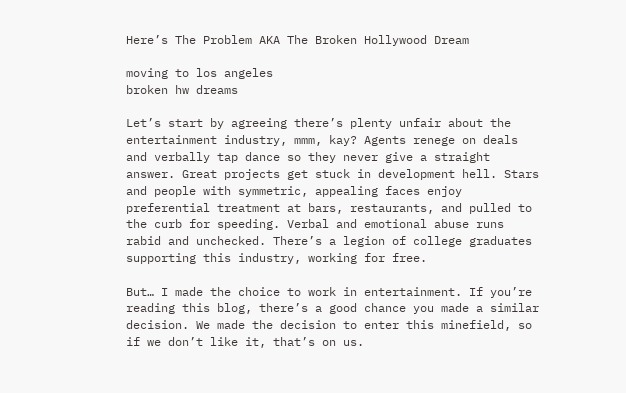Here’s The Problem AKA The Broken Hollywood Dream

moving to los angeles
broken hw dreams

Let’s start by agreeing there’s plenty unfair about the entertainment industry, mmm, kay? Agents renege on deals and verbally tap dance so they never give a straight answer. Great projects get stuck in development hell. Stars and people with symmetric, appealing faces enjoy preferential treatment at bars, restaurants, and pulled to the curb for speeding. Verbal and emotional abuse runs rabid and unchecked. There’s a legion of college graduates supporting this industry, working for free.

But… I made the choice to work in entertainment. If you’re reading this blog, there’s a good chance you made a similar decision. We made the decision to enter this minefield, so if we don’t like it, that’s on us.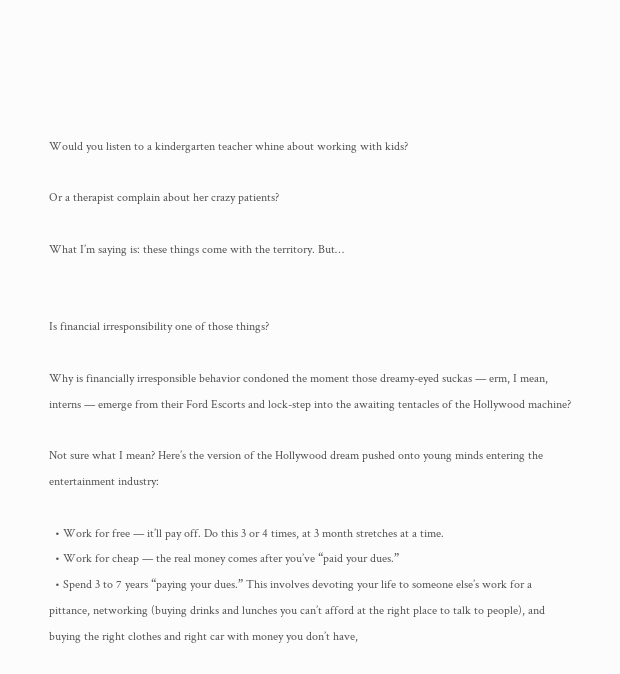Would you listen to a kindergarten teacher whine about working with kids?

Or a therapist complain about her crazy patients?

What I’m saying is: these things come with the territory. But…


Is financial irresponsibility one of those things?

Why is financially irresponsible behavior condoned the moment those dreamy-eyed suckas — erm, I mean, interns — emerge from their Ford Escorts and lock-step into the awaiting tentacles of the Hollywood machine?

Not sure what I mean? Here’s the version of the Hollywood dream pushed onto young minds entering the entertainment industry:

  • Work for free — it’ll pay off. Do this 3 or 4 times, at 3 month stretches at a time.
  • Work for cheap — the real money comes after you’ve “paid your dues.”
  • Spend 3 to 7 years “paying your dues.” This involves devoting your life to someone else’s work for a pittance, networking (buying drinks and lunches you can’t afford at the right place to talk to people), and buying the right clothes and right car with money you don’t have,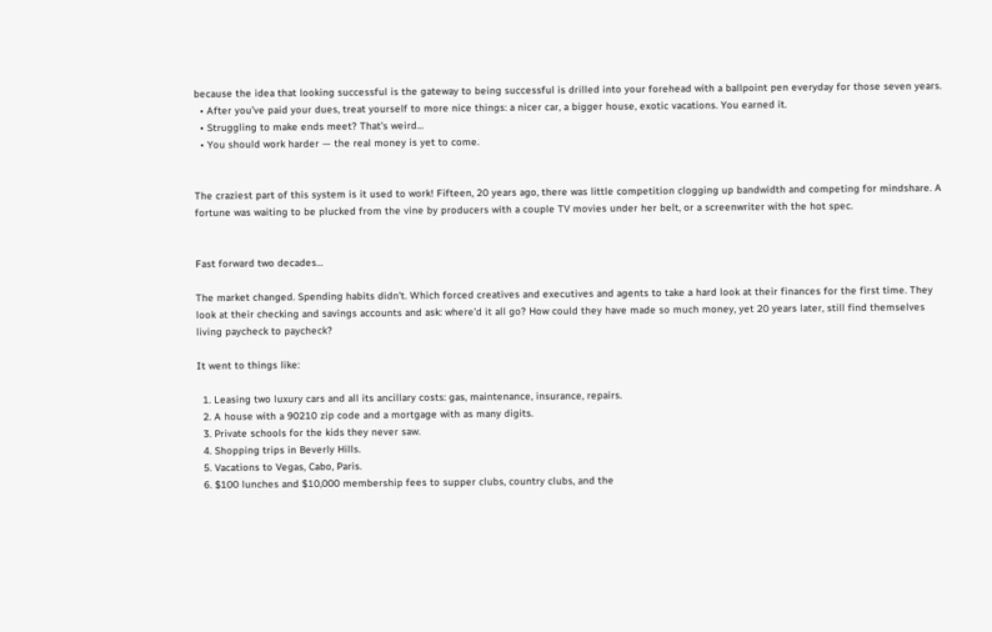because the idea that looking successful is the gateway to being successful is drilled into your forehead with a ballpoint pen everyday for those seven years.
  • After you’ve paid your dues, treat yourself to more nice things: a nicer car, a bigger house, exotic vacations. You earned it.
  • Struggling to make ends meet? That’s weird…
  • You should work harder — the real money is yet to come.


The craziest part of this system is it used to work! Fifteen, 20 years ago, there was little competition clogging up bandwidth and competing for mindshare. A fortune was waiting to be plucked from the vine by producers with a couple TV movies under her belt, or a screenwriter with the hot spec.


Fast forward two decades…

The market changed. Spending habits didn’t. Which forced creatives and executives and agents to take a hard look at their finances for the first time. They look at their checking and savings accounts and ask: where’d it all go? How could they have made so much money, yet 20 years later, still find themselves living paycheck to paycheck?

It went to things like:

  1. Leasing two luxury cars and all its ancillary costs: gas, maintenance, insurance, repairs.
  2. A house with a 90210 zip code and a mortgage with as many digits.
  3. Private schools for the kids they never saw.
  4. Shopping trips in Beverly Hills.
  5. Vacations to Vegas, Cabo, Paris.
  6. $100 lunches and $10,000 membership fees to supper clubs, country clubs, and the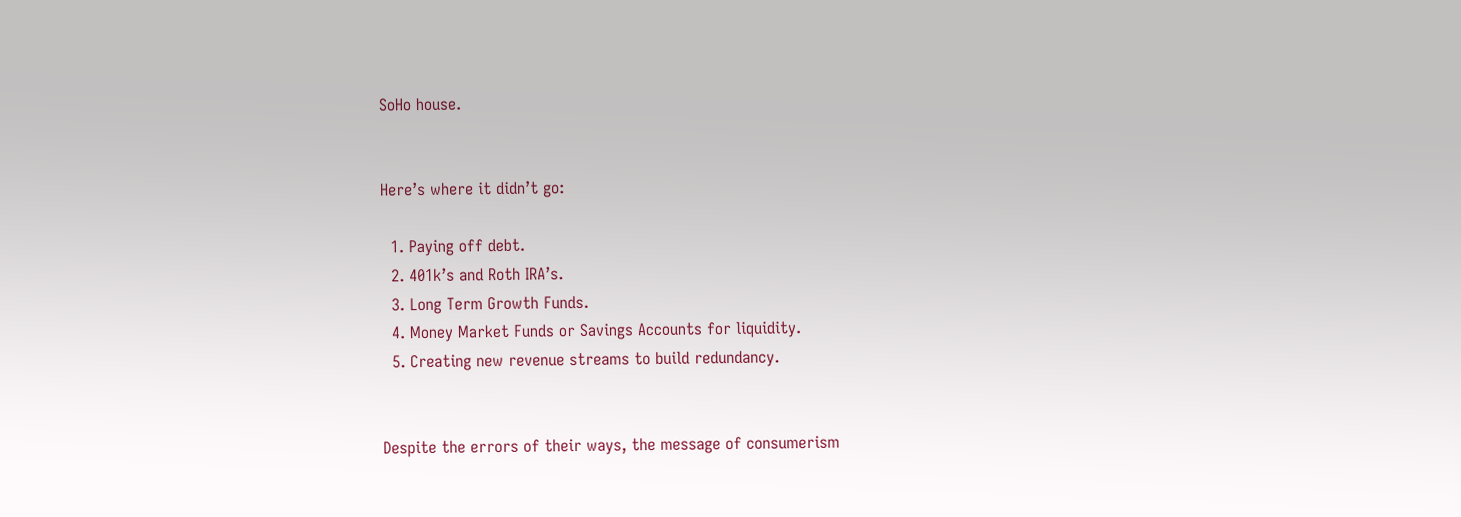SoHo house.


Here’s where it didn’t go:

  1. Paying off debt.
  2. 401k’s and Roth IRA’s.
  3. Long Term Growth Funds.
  4. Money Market Funds or Savings Accounts for liquidity.
  5. Creating new revenue streams to build redundancy.


Despite the errors of their ways, the message of consumerism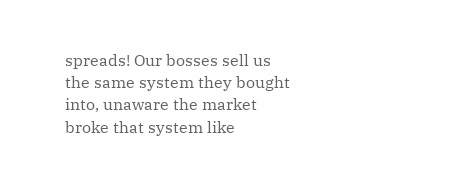spreads! Our bosses sell us the same system they bought into, unaware the market broke that system like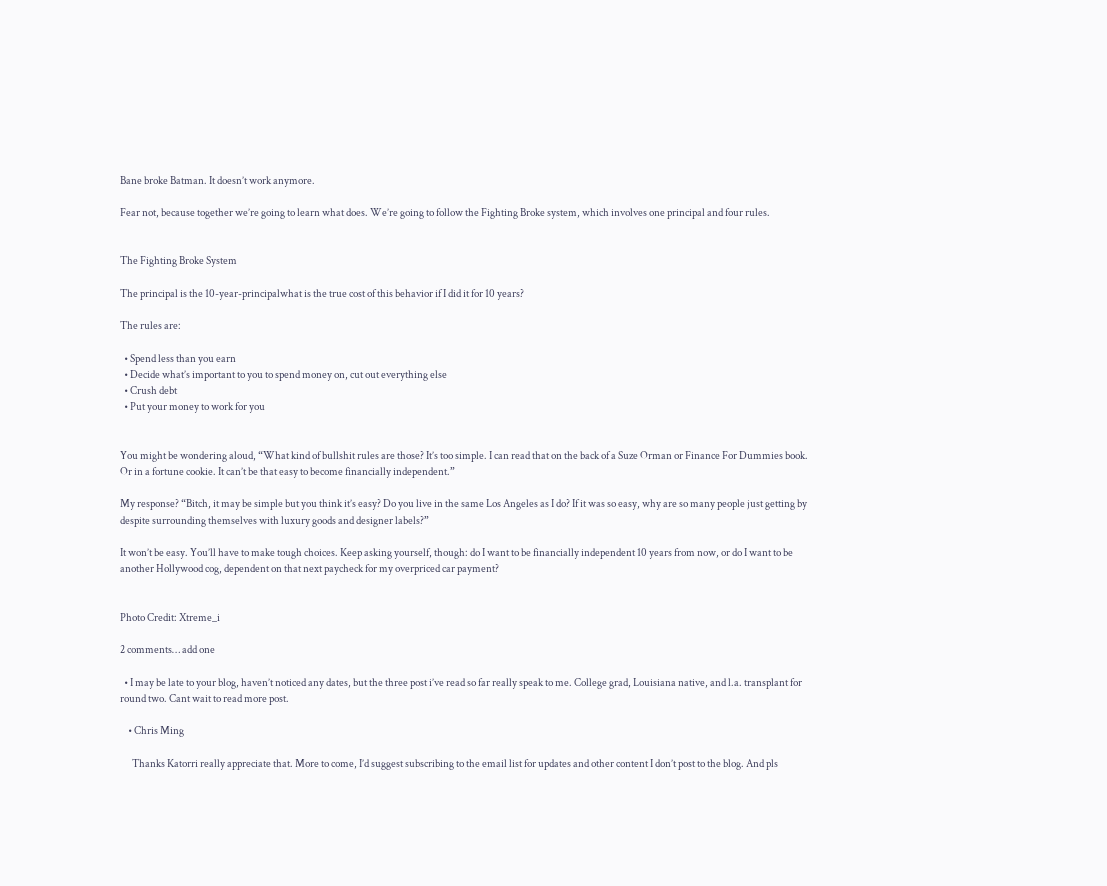Bane broke Batman. It doesn’t work anymore.

Fear not, because together we’re going to learn what does. We’re going to follow the Fighting Broke system, which involves one principal and four rules.


The Fighting Broke System

The principal is the 10-year-principalwhat is the true cost of this behavior if I did it for 10 years?

The rules are:

  • Spend less than you earn
  • Decide what’s important to you to spend money on, cut out everything else
  • Crush debt
  • Put your money to work for you


You might be wondering aloud, “What kind of bullshit rules are those? It’s too simple. I can read that on the back of a Suze Orman or Finance For Dummies book.  Or in a fortune cookie. It can’t be that easy to become financially independent.”

My response? “Bitch, it may be simple but you think it’s easy? Do you live in the same Los Angeles as I do? If it was so easy, why are so many people just getting by despite surrounding themselves with luxury goods and designer labels?”

It won’t be easy. You’ll have to make tough choices. Keep asking yourself, though: do I want to be financially independent 10 years from now, or do I want to be another Hollywood cog, dependent on that next paycheck for my overpriced car payment?


Photo Credit: Xtreme_i

2 comments… add one

  • I may be late to your blog, haven’t noticed any dates, but the three post i’ve read so far really speak to me. College grad, Louisiana native, and l.a. transplant for round two. Cant wait to read more post.

    • Chris Ming

      Thanks Katorri really appreciate that. More to come, I’d suggest subscribing to the email list for updates and other content I don’t post to the blog. And pls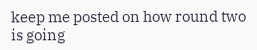keep me posted on how round two is going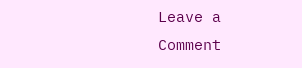Leave a Comment